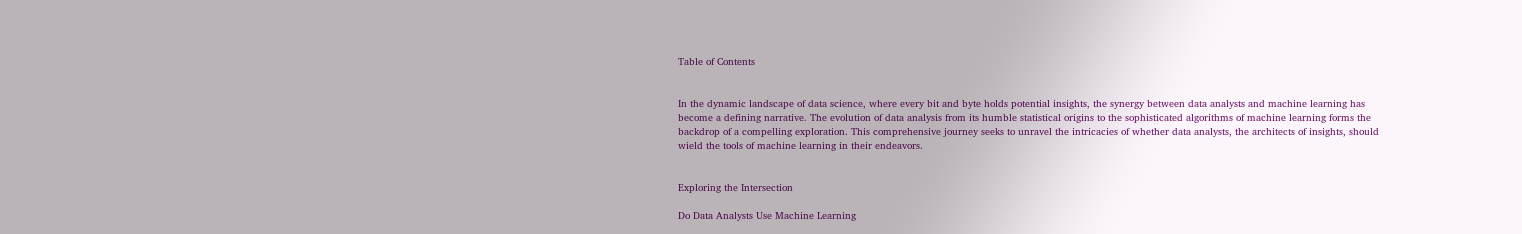Table of Contents


In the dynamic landscape of data science, where every bit and byte holds potential insights, the synergy between data analysts and machine learning has become a defining narrative. The evolution of data analysis from its humble statistical origins to the sophisticated algorithms of machine learning forms the backdrop of a compelling exploration. This comprehensive journey seeks to unravel the intricacies of whether data analysts, the architects of insights, should wield the tools of machine learning in their endeavors.


Exploring the Intersection

Do Data Analysts Use Machine Learning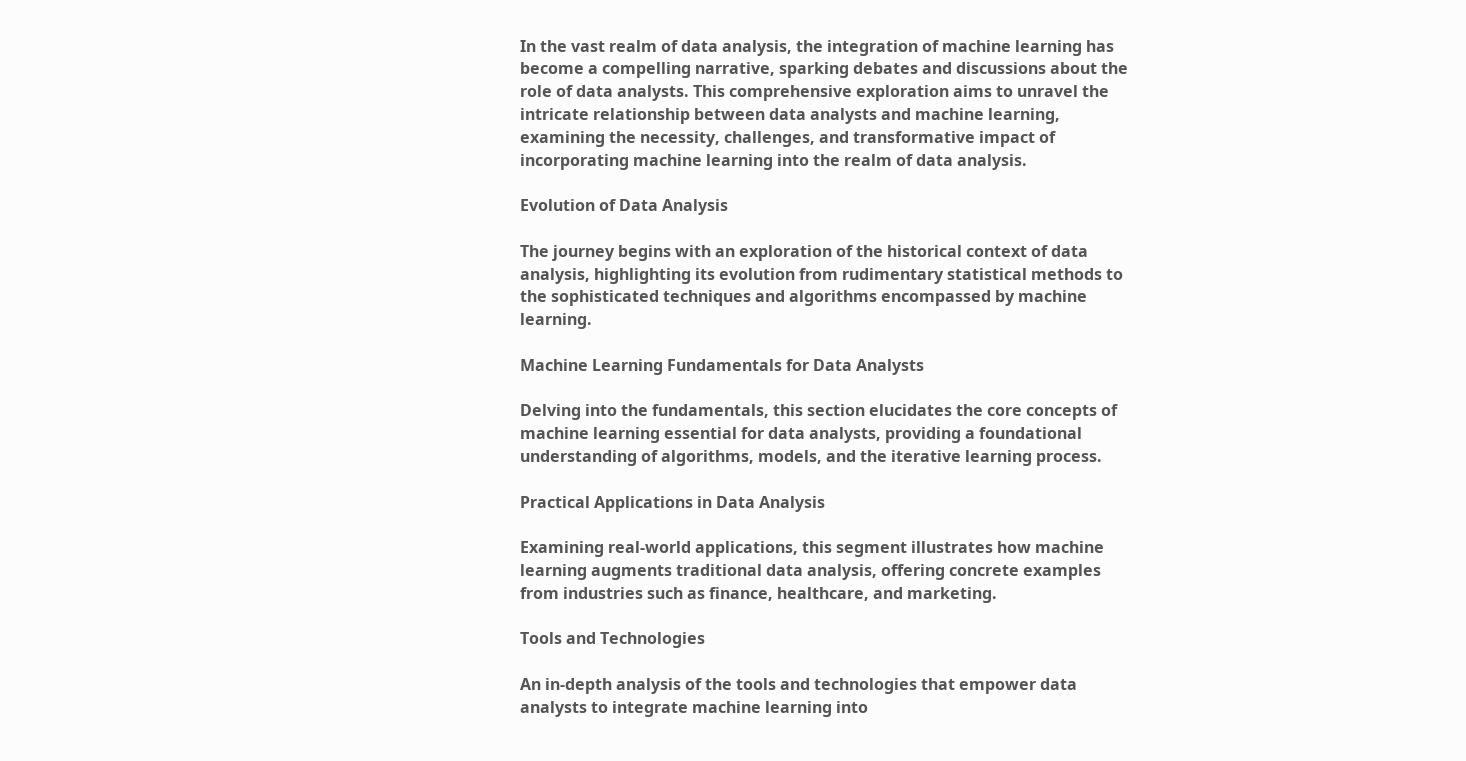In the vast realm of data analysis, the integration of machine learning has become a compelling narrative, sparking debates and discussions about the role of data analysts. This comprehensive exploration aims to unravel the intricate relationship between data analysts and machine learning, examining the necessity, challenges, and transformative impact of incorporating machine learning into the realm of data analysis.

Evolution of Data Analysis

The journey begins with an exploration of the historical context of data analysis, highlighting its evolution from rudimentary statistical methods to the sophisticated techniques and algorithms encompassed by machine learning.

Machine Learning Fundamentals for Data Analysts

Delving into the fundamentals, this section elucidates the core concepts of machine learning essential for data analysts, providing a foundational understanding of algorithms, models, and the iterative learning process.

Practical Applications in Data Analysis

Examining real-world applications, this segment illustrates how machine learning augments traditional data analysis, offering concrete examples from industries such as finance, healthcare, and marketing.

Tools and Technologies

An in-depth analysis of the tools and technologies that empower data analysts to integrate machine learning into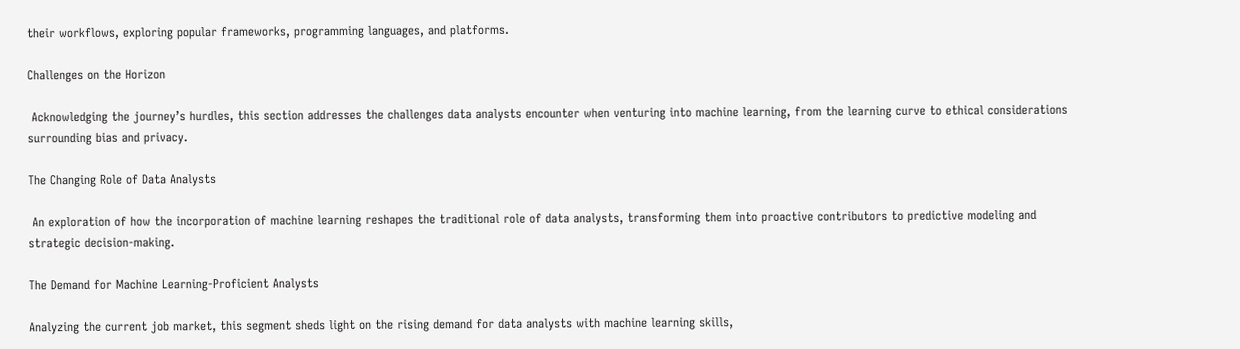their workflows, exploring popular frameworks, programming languages, and platforms.

Challenges on the Horizon

 Acknowledging the journey’s hurdles, this section addresses the challenges data analysts encounter when venturing into machine learning, from the learning curve to ethical considerations surrounding bias and privacy.

The Changing Role of Data Analysts

 An exploration of how the incorporation of machine learning reshapes the traditional role of data analysts, transforming them into proactive contributors to predictive modeling and strategic decision-making.

The Demand for Machine Learning-Proficient Analysts

Analyzing the current job market, this segment sheds light on the rising demand for data analysts with machine learning skills,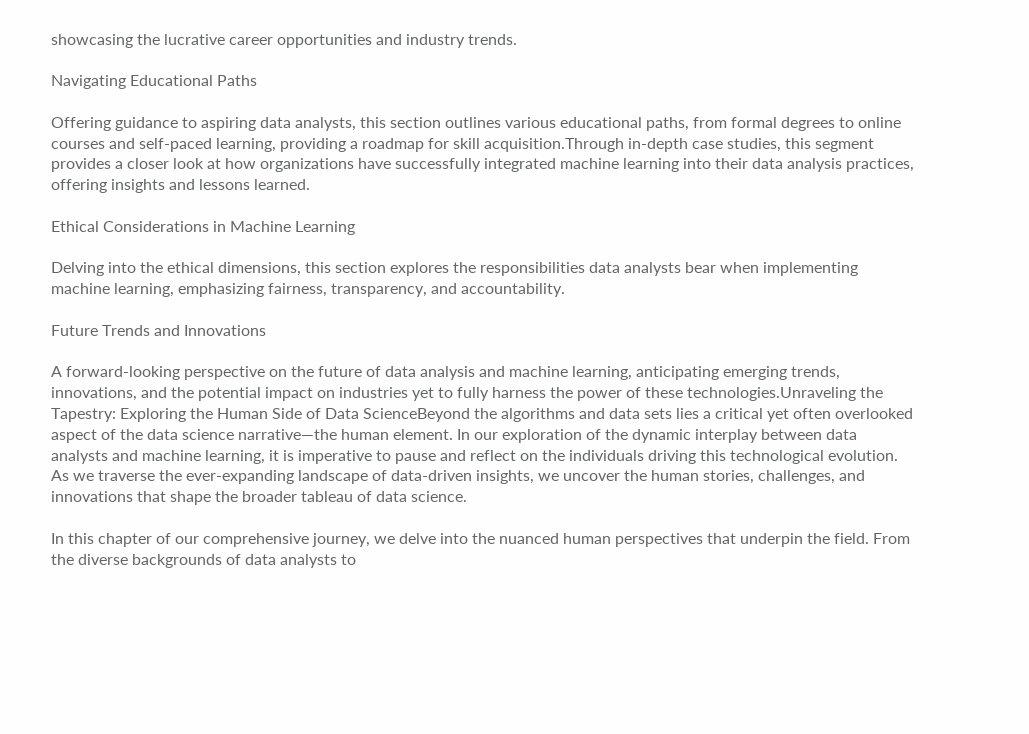showcasing the lucrative career opportunities and industry trends.

Navigating Educational Paths

Offering guidance to aspiring data analysts, this section outlines various educational paths, from formal degrees to online courses and self-paced learning, providing a roadmap for skill acquisition.Through in-depth case studies, this segment provides a closer look at how organizations have successfully integrated machine learning into their data analysis practices, offering insights and lessons learned.

Ethical Considerations in Machine Learning

Delving into the ethical dimensions, this section explores the responsibilities data analysts bear when implementing machine learning, emphasizing fairness, transparency, and accountability.

Future Trends and Innovations

A forward-looking perspective on the future of data analysis and machine learning, anticipating emerging trends, innovations, and the potential impact on industries yet to fully harness the power of these technologies.Unraveling the Tapestry: Exploring the Human Side of Data ScienceBeyond the algorithms and data sets lies a critical yet often overlooked aspect of the data science narrative—the human element. In our exploration of the dynamic interplay between data analysts and machine learning, it is imperative to pause and reflect on the individuals driving this technological evolution. As we traverse the ever-expanding landscape of data-driven insights, we uncover the human stories, challenges, and innovations that shape the broader tableau of data science.

In this chapter of our comprehensive journey, we delve into the nuanced human perspectives that underpin the field. From the diverse backgrounds of data analysts to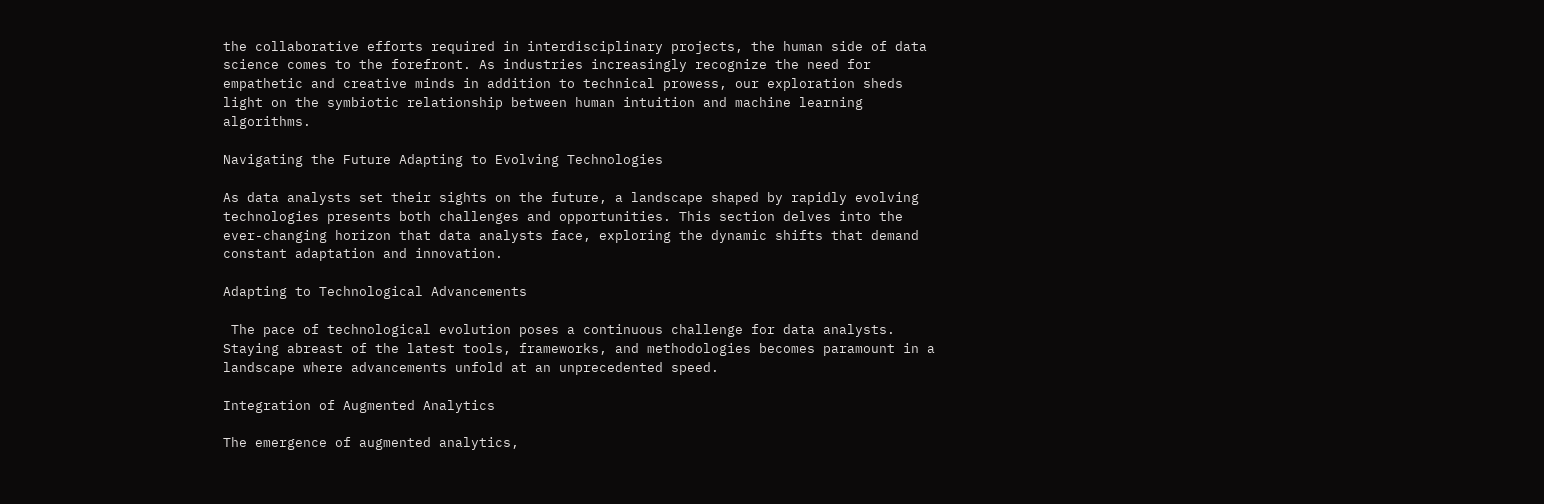the collaborative efforts required in interdisciplinary projects, the human side of data science comes to the forefront. As industries increasingly recognize the need for empathetic and creative minds in addition to technical prowess, our exploration sheds light on the symbiotic relationship between human intuition and machine learning algorithms.

Navigating the Future Adapting to Evolving Technologies

As data analysts set their sights on the future, a landscape shaped by rapidly evolving technologies presents both challenges and opportunities. This section delves into the ever-changing horizon that data analysts face, exploring the dynamic shifts that demand constant adaptation and innovation.

Adapting to Technological Advancements

 The pace of technological evolution poses a continuous challenge for data analysts. Staying abreast of the latest tools, frameworks, and methodologies becomes paramount in a landscape where advancements unfold at an unprecedented speed.

Integration of Augmented Analytics

The emergence of augmented analytics,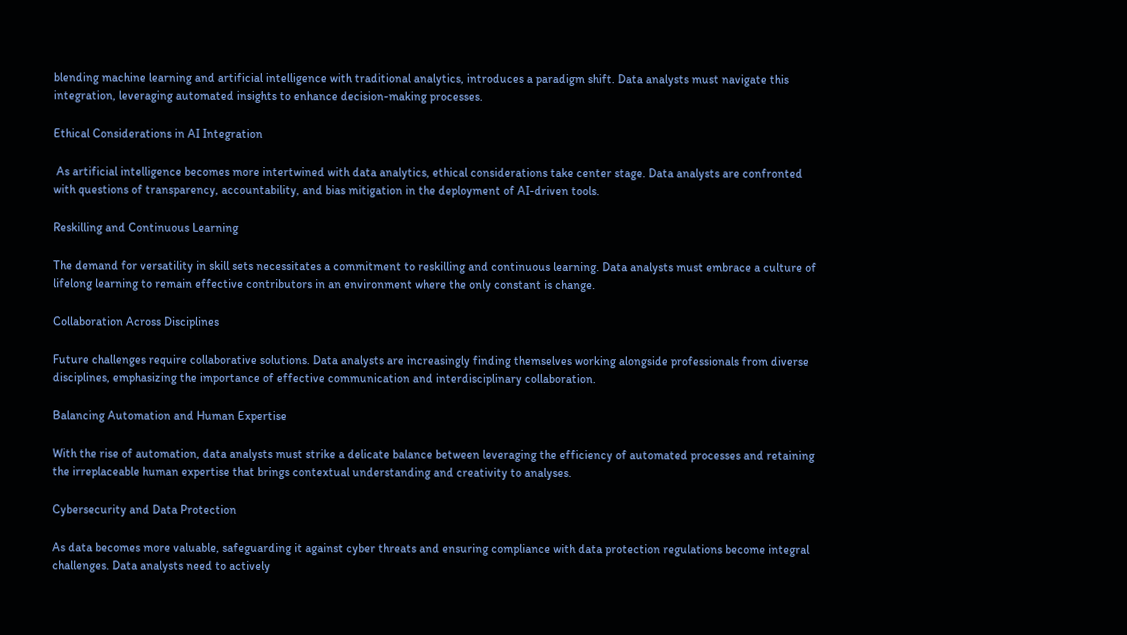blending machine learning and artificial intelligence with traditional analytics, introduces a paradigm shift. Data analysts must navigate this integration, leveraging automated insights to enhance decision-making processes.

Ethical Considerations in AI Integration

 As artificial intelligence becomes more intertwined with data analytics, ethical considerations take center stage. Data analysts are confronted with questions of transparency, accountability, and bias mitigation in the deployment of AI-driven tools.

Reskilling and Continuous Learning

The demand for versatility in skill sets necessitates a commitment to reskilling and continuous learning. Data analysts must embrace a culture of lifelong learning to remain effective contributors in an environment where the only constant is change.

Collaboration Across Disciplines

Future challenges require collaborative solutions. Data analysts are increasingly finding themselves working alongside professionals from diverse disciplines, emphasizing the importance of effective communication and interdisciplinary collaboration.

Balancing Automation and Human Expertise

With the rise of automation, data analysts must strike a delicate balance between leveraging the efficiency of automated processes and retaining the irreplaceable human expertise that brings contextual understanding and creativity to analyses.

Cybersecurity and Data Protection

As data becomes more valuable, safeguarding it against cyber threats and ensuring compliance with data protection regulations become integral challenges. Data analysts need to actively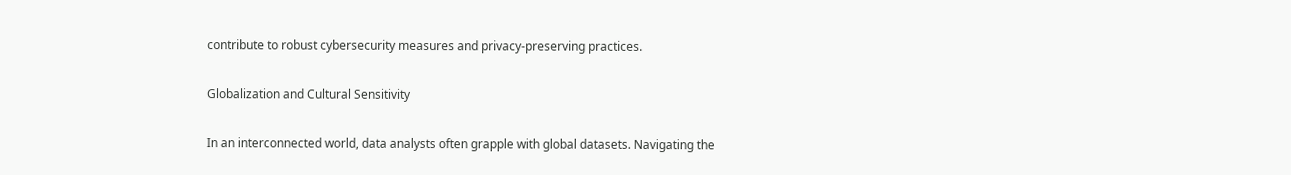contribute to robust cybersecurity measures and privacy-preserving practices.

Globalization and Cultural Sensitivity

In an interconnected world, data analysts often grapple with global datasets. Navigating the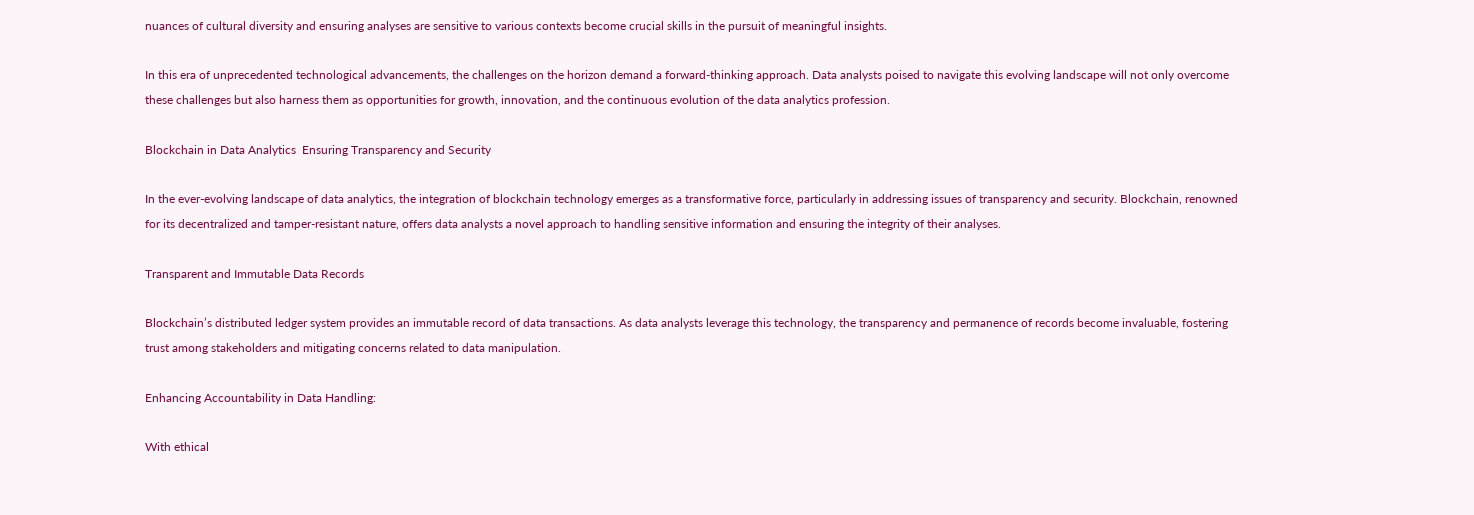nuances of cultural diversity and ensuring analyses are sensitive to various contexts become crucial skills in the pursuit of meaningful insights.

In this era of unprecedented technological advancements, the challenges on the horizon demand a forward-thinking approach. Data analysts poised to navigate this evolving landscape will not only overcome these challenges but also harness them as opportunities for growth, innovation, and the continuous evolution of the data analytics profession.

Blockchain in Data Analytics  Ensuring Transparency and Security

In the ever-evolving landscape of data analytics, the integration of blockchain technology emerges as a transformative force, particularly in addressing issues of transparency and security. Blockchain, renowned for its decentralized and tamper-resistant nature, offers data analysts a novel approach to handling sensitive information and ensuring the integrity of their analyses.

Transparent and Immutable Data Records

Blockchain’s distributed ledger system provides an immutable record of data transactions. As data analysts leverage this technology, the transparency and permanence of records become invaluable, fostering trust among stakeholders and mitigating concerns related to data manipulation.

Enhancing Accountability in Data Handling:

With ethical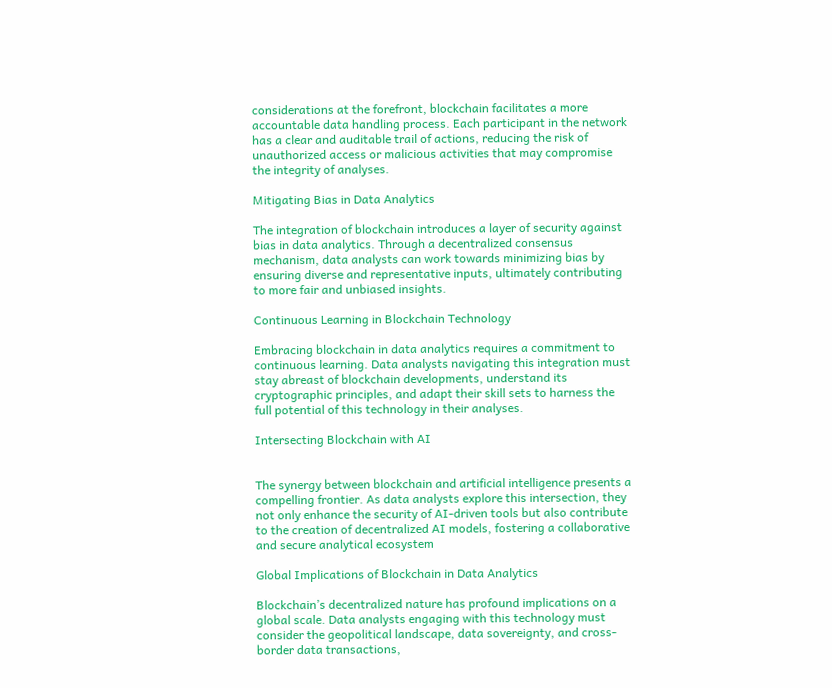considerations at the forefront, blockchain facilitates a more accountable data handling process. Each participant in the network has a clear and auditable trail of actions, reducing the risk of unauthorized access or malicious activities that may compromise the integrity of analyses.

Mitigating Bias in Data Analytics

The integration of blockchain introduces a layer of security against bias in data analytics. Through a decentralized consensus mechanism, data analysts can work towards minimizing bias by ensuring diverse and representative inputs, ultimately contributing to more fair and unbiased insights.

Continuous Learning in Blockchain Technology

Embracing blockchain in data analytics requires a commitment to continuous learning. Data analysts navigating this integration must stay abreast of blockchain developments, understand its cryptographic principles, and adapt their skill sets to harness the full potential of this technology in their analyses.

Intersecting Blockchain with AI


The synergy between blockchain and artificial intelligence presents a compelling frontier. As data analysts explore this intersection, they not only enhance the security of AI-driven tools but also contribute to the creation of decentralized AI models, fostering a collaborative and secure analytical ecosystem

Global Implications of Blockchain in Data Analytics

Blockchain’s decentralized nature has profound implications on a global scale. Data analysts engaging with this technology must consider the geopolitical landscape, data sovereignty, and cross-border data transactions,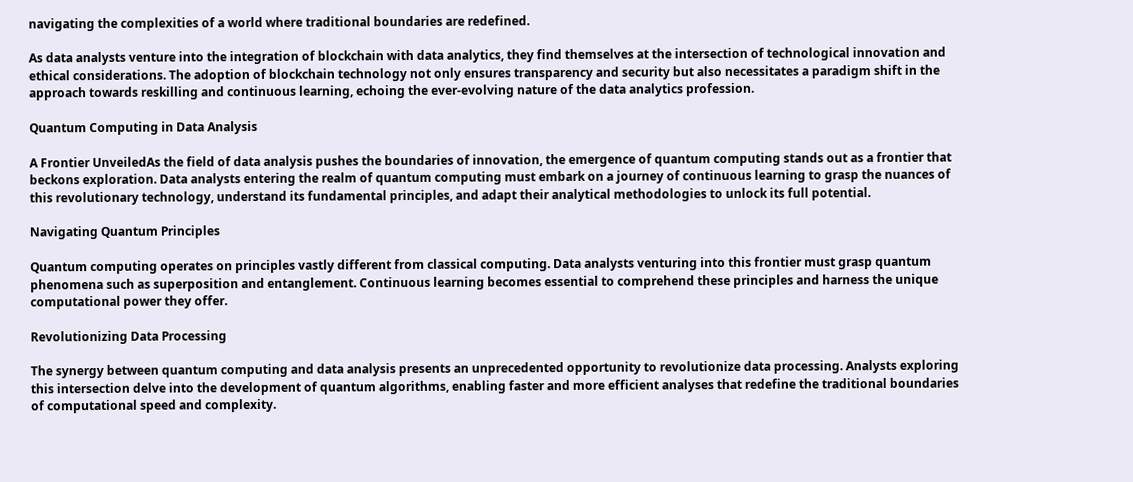navigating the complexities of a world where traditional boundaries are redefined.

As data analysts venture into the integration of blockchain with data analytics, they find themselves at the intersection of technological innovation and ethical considerations. The adoption of blockchain technology not only ensures transparency and security but also necessitates a paradigm shift in the approach towards reskilling and continuous learning, echoing the ever-evolving nature of the data analytics profession.

Quantum Computing in Data Analysis

A Frontier UnveiledAs the field of data analysis pushes the boundaries of innovation, the emergence of quantum computing stands out as a frontier that beckons exploration. Data analysts entering the realm of quantum computing must embark on a journey of continuous learning to grasp the nuances of this revolutionary technology, understand its fundamental principles, and adapt their analytical methodologies to unlock its full potential.

Navigating Quantum Principles

Quantum computing operates on principles vastly different from classical computing. Data analysts venturing into this frontier must grasp quantum phenomena such as superposition and entanglement. Continuous learning becomes essential to comprehend these principles and harness the unique computational power they offer.

Revolutionizing Data Processing

The synergy between quantum computing and data analysis presents an unprecedented opportunity to revolutionize data processing. Analysts exploring this intersection delve into the development of quantum algorithms, enabling faster and more efficient analyses that redefine the traditional boundaries of computational speed and complexity.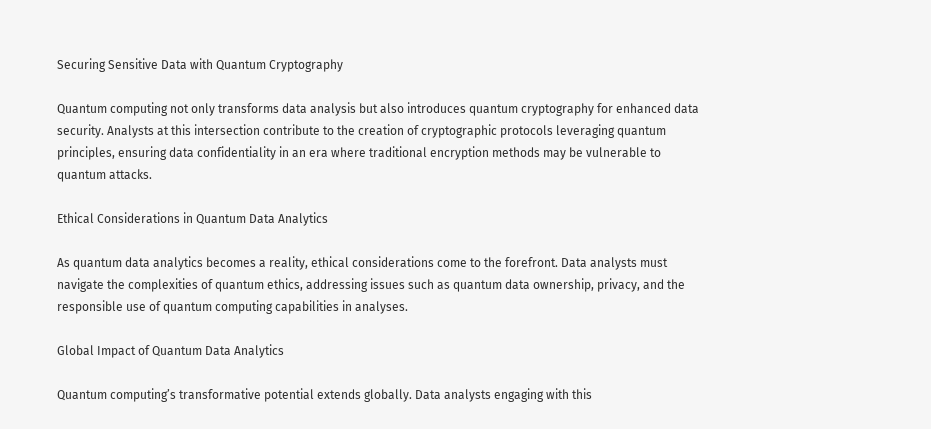Securing Sensitive Data with Quantum Cryptography

Quantum computing not only transforms data analysis but also introduces quantum cryptography for enhanced data security. Analysts at this intersection contribute to the creation of cryptographic protocols leveraging quantum principles, ensuring data confidentiality in an era where traditional encryption methods may be vulnerable to quantum attacks.

Ethical Considerations in Quantum Data Analytics

As quantum data analytics becomes a reality, ethical considerations come to the forefront. Data analysts must navigate the complexities of quantum ethics, addressing issues such as quantum data ownership, privacy, and the responsible use of quantum computing capabilities in analyses.

Global Impact of Quantum Data Analytics

Quantum computing’s transformative potential extends globally. Data analysts engaging with this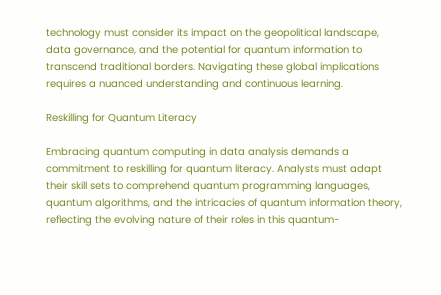technology must consider its impact on the geopolitical landscape, data governance, and the potential for quantum information to transcend traditional borders. Navigating these global implications requires a nuanced understanding and continuous learning.

Reskilling for Quantum Literacy

Embracing quantum computing in data analysis demands a commitment to reskilling for quantum literacy. Analysts must adapt their skill sets to comprehend quantum programming languages, quantum algorithms, and the intricacies of quantum information theory, reflecting the evolving nature of their roles in this quantum-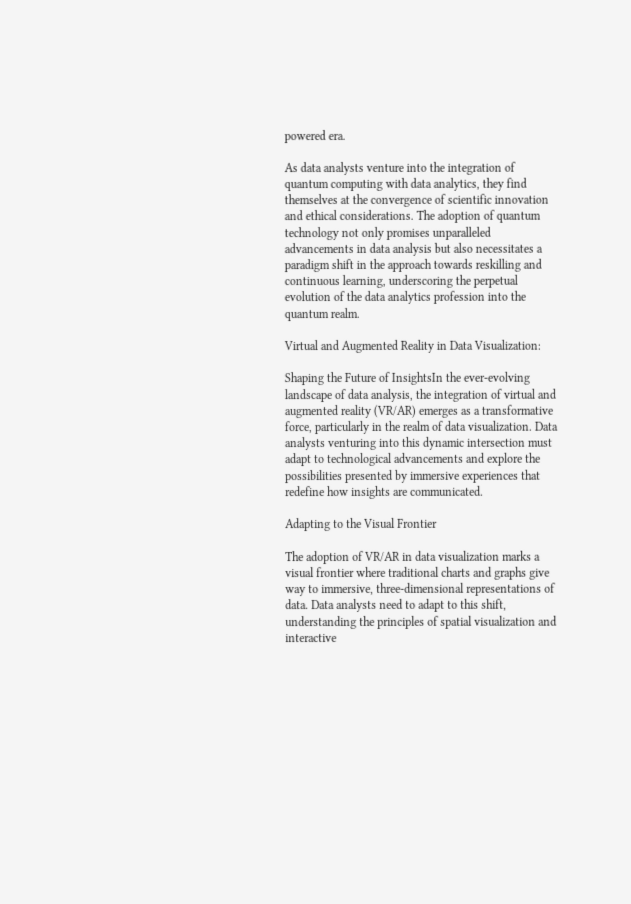powered era.

As data analysts venture into the integration of quantum computing with data analytics, they find themselves at the convergence of scientific innovation and ethical considerations. The adoption of quantum technology not only promises unparalleled advancements in data analysis but also necessitates a paradigm shift in the approach towards reskilling and continuous learning, underscoring the perpetual evolution of the data analytics profession into the quantum realm.

Virtual and Augmented Reality in Data Visualization:

Shaping the Future of InsightsIn the ever-evolving landscape of data analysis, the integration of virtual and augmented reality (VR/AR) emerges as a transformative force, particularly in the realm of data visualization. Data analysts venturing into this dynamic intersection must adapt to technological advancements and explore the possibilities presented by immersive experiences that redefine how insights are communicated.

Adapting to the Visual Frontier

The adoption of VR/AR in data visualization marks a visual frontier where traditional charts and graphs give way to immersive, three-dimensional representations of data. Data analysts need to adapt to this shift, understanding the principles of spatial visualization and interactive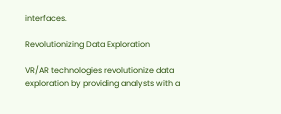interfaces.

Revolutionizing Data Exploration

VR/AR technologies revolutionize data exploration by providing analysts with a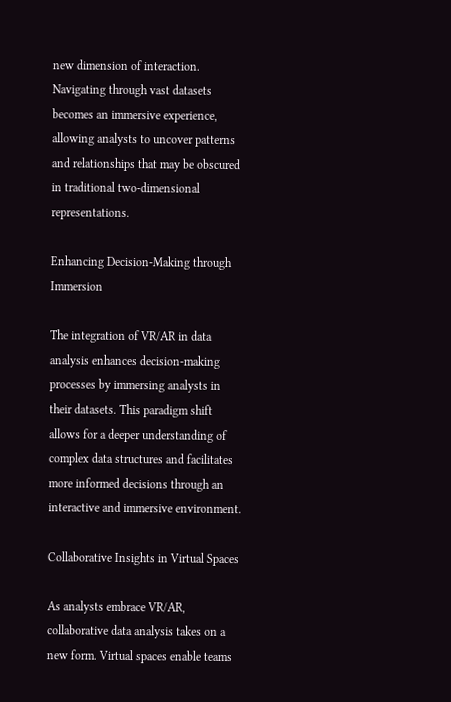new dimension of interaction. Navigating through vast datasets becomes an immersive experience, allowing analysts to uncover patterns and relationships that may be obscured in traditional two-dimensional representations.

Enhancing Decision-Making through Immersion

The integration of VR/AR in data analysis enhances decision-making processes by immersing analysts in their datasets. This paradigm shift allows for a deeper understanding of complex data structures and facilitates more informed decisions through an interactive and immersive environment.

Collaborative Insights in Virtual Spaces

As analysts embrace VR/AR, collaborative data analysis takes on a new form. Virtual spaces enable teams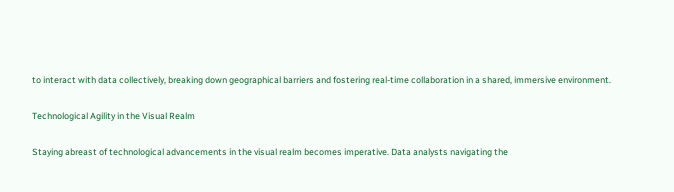to interact with data collectively, breaking down geographical barriers and fostering real-time collaboration in a shared, immersive environment.

Technological Agility in the Visual Realm

Staying abreast of technological advancements in the visual realm becomes imperative. Data analysts navigating the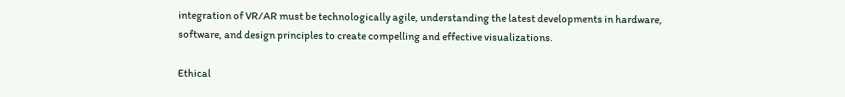integration of VR/AR must be technologically agile, understanding the latest developments in hardware, software, and design principles to create compelling and effective visualizations.

Ethical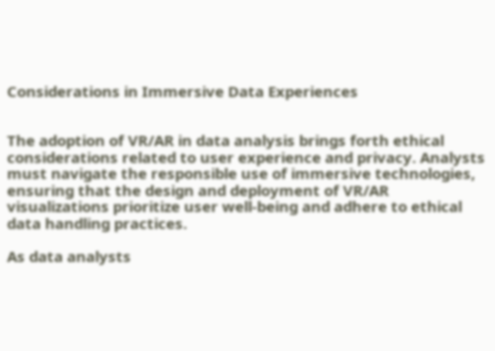Considerations in Immersive Data Experiences


The adoption of VR/AR in data analysis brings forth ethical considerations related to user experience and privacy. Analysts must navigate the responsible use of immersive technologies, ensuring that the design and deployment of VR/AR visualizations prioritize user well-being and adhere to ethical data handling practices.

As data analysts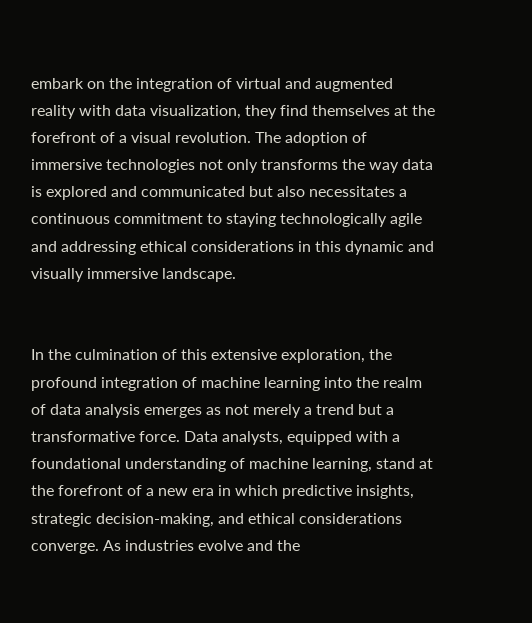embark on the integration of virtual and augmented reality with data visualization, they find themselves at the forefront of a visual revolution. The adoption of immersive technologies not only transforms the way data is explored and communicated but also necessitates a continuous commitment to staying technologically agile and addressing ethical considerations in this dynamic and visually immersive landscape.


In the culmination of this extensive exploration, the profound integration of machine learning into the realm of data analysis emerges as not merely a trend but a transformative force. Data analysts, equipped with a foundational understanding of machine learning, stand at the forefront of a new era in which predictive insights, strategic decision-making, and ethical considerations converge. As industries evolve and the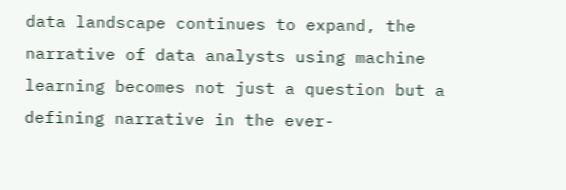data landscape continues to expand, the narrative of data analysts using machine learning becomes not just a question but a defining narrative in the ever-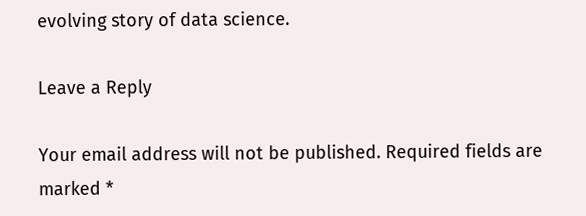evolving story of data science.

Leave a Reply

Your email address will not be published. Required fields are marked *